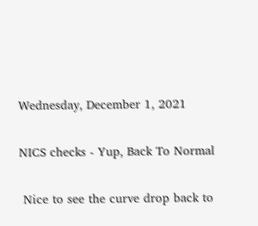Wednesday, December 1, 2021

NICS checks - Yup, Back To Normal

 Nice to see the curve drop back to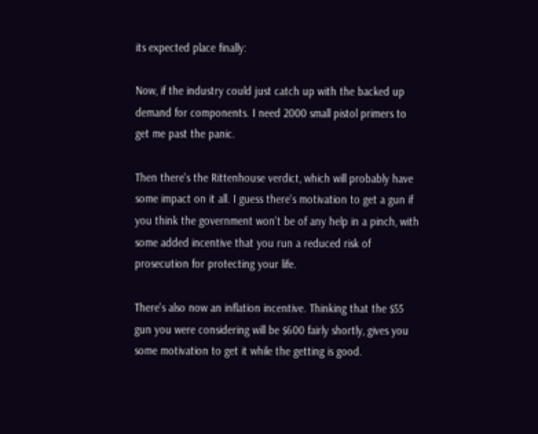its expected place finally:

Now, if the industry could just catch up with the backed up demand for components. I need 2000 small pistol primers to get me past the panic.

Then there's the Rittenhouse verdict, which will probably have some impact on it all. I guess there's motivation to get a gun if you think the government won't be of any help in a pinch, with some added incentive that you run a reduced risk of prosecution for protecting your life.

There's also now an inflation incentive. Thinking that the $55 gun you were considering will be $600 fairly shortly, gives you some motivation to get it while the getting is good.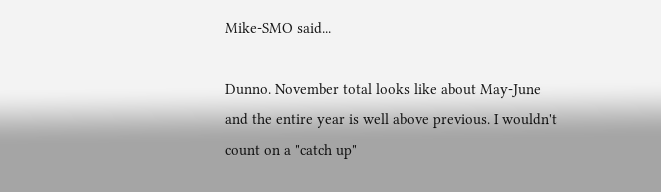Mike-SMO said...

Dunno. November total looks like about May-June and the entire year is well above previous. I wouldn't count on a "catch up"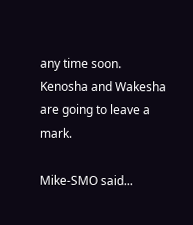any time soon. Kenosha and Wakesha are going to leave a mark.

Mike-SMO said...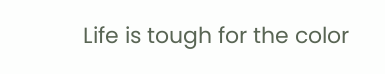Life is tough for the color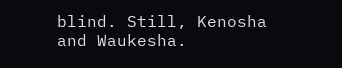blind. Still, Kenosha and Waukesha.